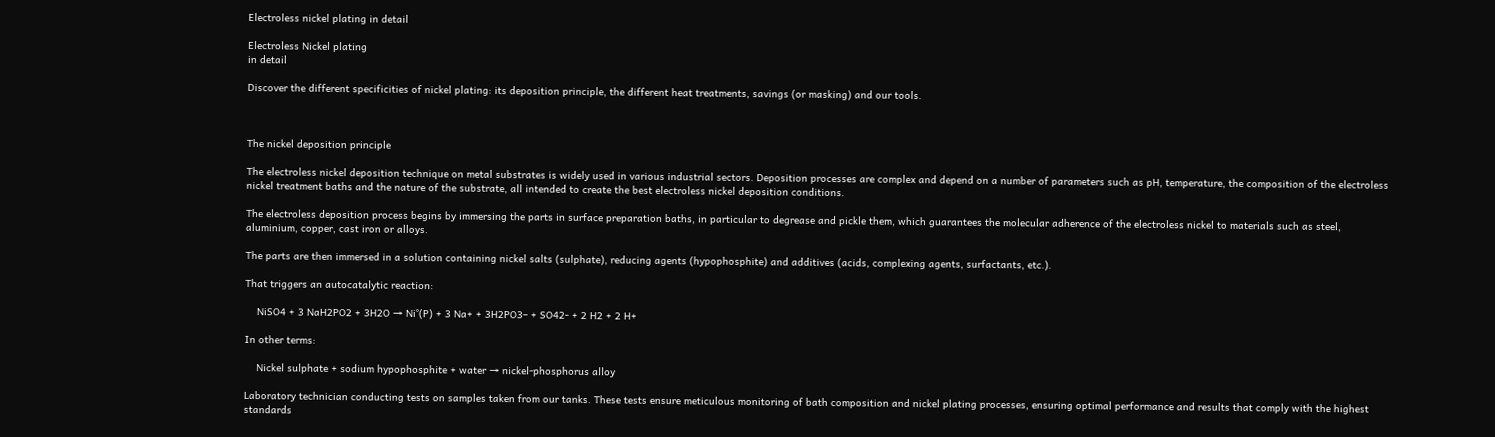Electroless nickel plating in detail

Electroless Nickel plating
in detail

Discover the different specificities of nickel plating: its deposition principle, the different heat treatments, savings (or masking) and our tools.



The nickel deposition principle

The electroless nickel deposition technique on metal substrates is widely used in various industrial sectors. Deposition processes are complex and depend on a number of parameters such as pH, temperature, the composition of the electroless nickel treatment baths and the nature of the substrate, all intended to create the best electroless nickel deposition conditions.

The electroless deposition process begins by immersing the parts in surface preparation baths, in particular to degrease and pickle them, which guarantees the molecular adherence of the electroless nickel to materials such as steel, aluminium, copper, cast iron or alloys.

The parts are then immersed in a solution containing nickel salts (sulphate), reducing agents (hypophosphite) and additives (acids, complexing agents, surfactants, etc.).

That triggers an autocatalytic reaction:

    NiSO4 + 3 NaH2PO2 + 3H2O → Ni°(P) + 3 Na+ + 3H2PO3– + SO42- + 2 H2 + 2 H+

In other terms:

    Nickel sulphate + sodium hypophosphite + water → nickel-phosphorus alloy

Laboratory technician conducting tests on samples taken from our tanks. These tests ensure meticulous monitoring of bath composition and nickel plating processes, ensuring optimal performance and results that comply with the highest standards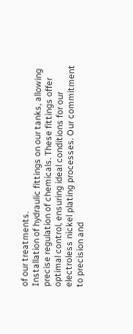of our treatments.
Installation of hydraulic fittings on our tanks, allowing precise regulation of chemicals. These fittings offer optimal control, ensuring ideal conditions for our electroless nickel plating processes. Our commitment to precision and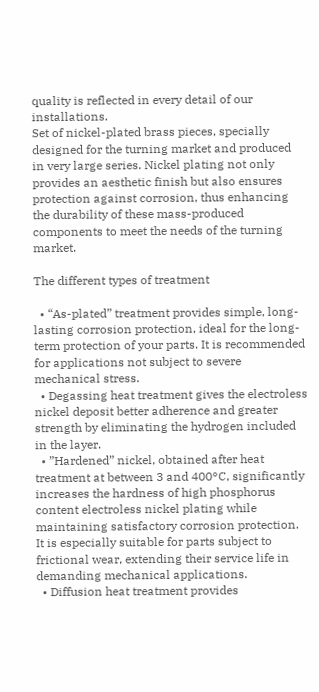quality is reflected in every detail of our installations.
Set of nickel-plated brass pieces, specially designed for the turning market and produced in very large series. Nickel plating not only provides an aesthetic finish but also ensures protection against corrosion, thus enhancing the durability of these mass-produced components to meet the needs of the turning market.

The different types of treatment

  • “As-plated” treatment provides simple, long-lasting corrosion protection, ideal for the long-term protection of your parts. It is recommended for applications not subject to severe mechanical stress.
  • Degassing heat treatment gives the electroless nickel deposit better adherence and greater strength by eliminating the hydrogen included in the layer.
  • ”Hardened” nickel, obtained after heat treatment at between 3 and 400°C, significantly increases the hardness of high phosphorus content electroless nickel plating while maintaining satisfactory corrosion protection. It is especially suitable for parts subject to frictional wear, extending their service life in demanding mechanical applications.
  • Diffusion heat treatment provides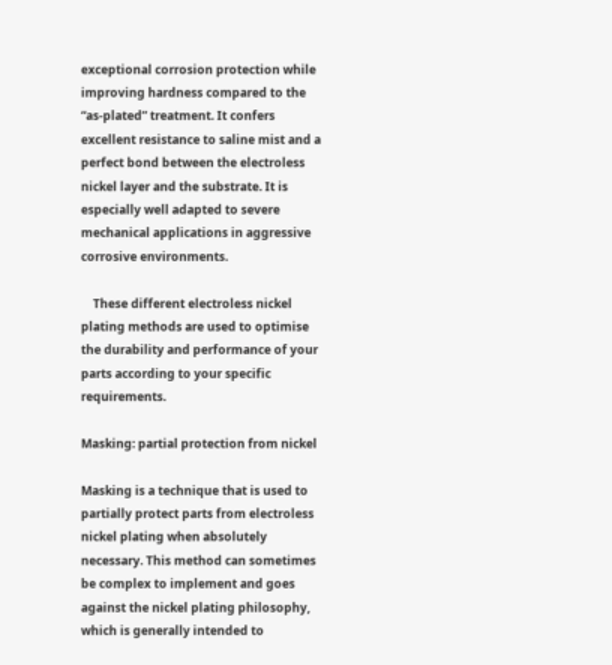exceptional corrosion protection while improving hardness compared to the “as-plated” treatment. It confers excellent resistance to saline mist and a perfect bond between the electroless nickel layer and the substrate. It is especially well adapted to severe mechanical applications in aggressive corrosive environments.

    These different electroless nickel plating methods are used to optimise the durability and performance of your parts according to your specific requirements.

Masking: partial protection from nickel

Masking is a technique that is used to partially protect parts from electroless nickel plating when absolutely necessary. This method can sometimes be complex to implement and goes against the nickel plating philosophy, which is generally intended to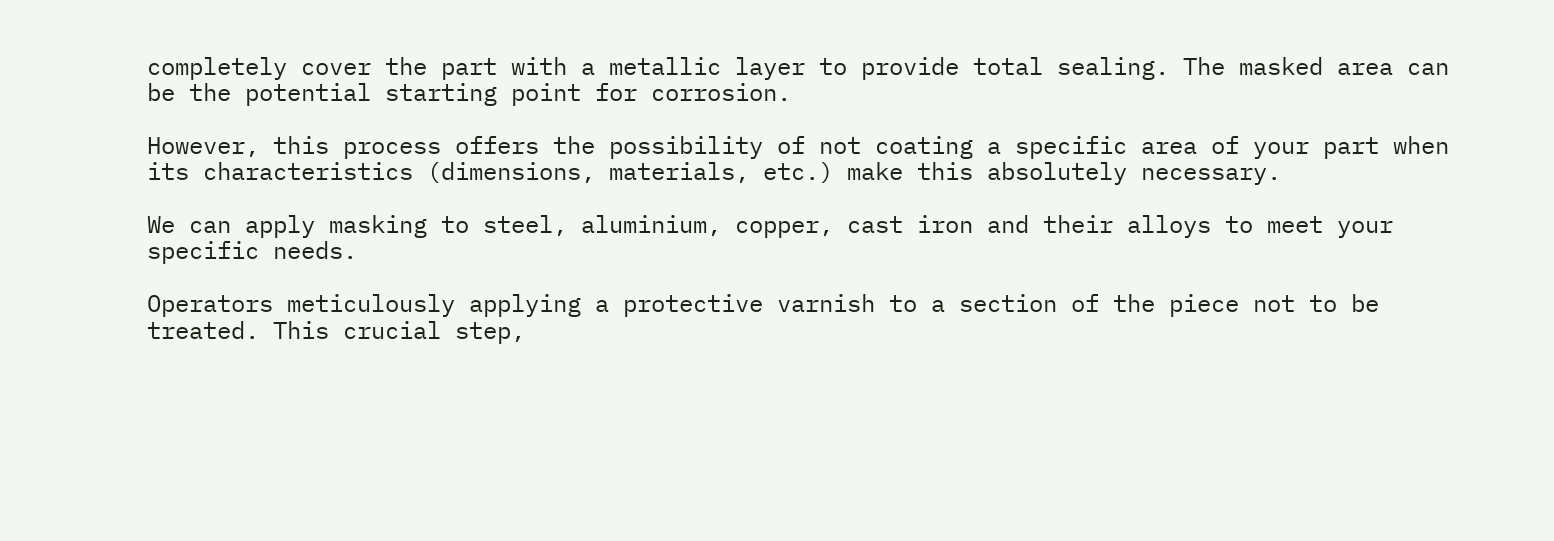completely cover the part with a metallic layer to provide total sealing. The masked area can be the potential starting point for corrosion.

However, this process offers the possibility of not coating a specific area of your part when its characteristics (dimensions, materials, etc.) make this absolutely necessary.

We can apply masking to steel, aluminium, copper, cast iron and their alloys to meet your specific needs.

Operators meticulously applying a protective varnish to a section of the piece not to be treated. This crucial step,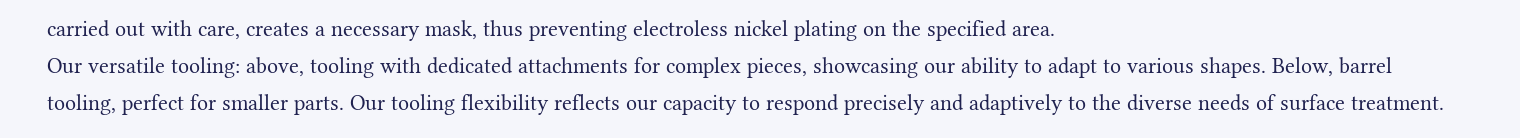carried out with care, creates a necessary mask, thus preventing electroless nickel plating on the specified area.
Our versatile tooling: above, tooling with dedicated attachments for complex pieces, showcasing our ability to adapt to various shapes. Below, barrel tooling, perfect for smaller parts. Our tooling flexibility reflects our capacity to respond precisely and adaptively to the diverse needs of surface treatment.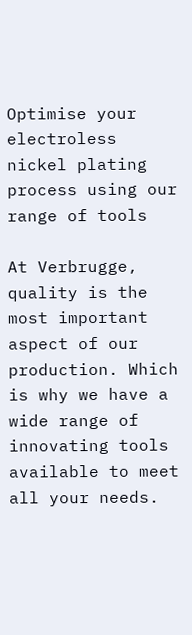Optimise your electroless nickel plating process using our range of tools

At Verbrugge, quality is the most important aspect of our production. Which is why we have a wide range of innovating tools available to meet all your needs.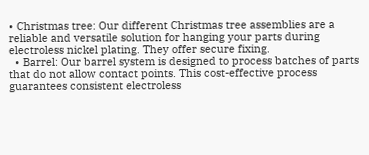• Christmas tree: Our different Christmas tree assemblies are a reliable and versatile solution for hanging your parts during electroless nickel plating. They offer secure fixing.
  • Barrel: Our barrel system is designed to process batches of parts that do not allow contact points. This cost-effective process guarantees consistent electroless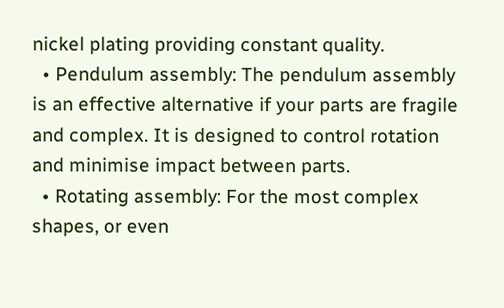nickel plating providing constant quality.
  • Pendulum assembly: The pendulum assembly is an effective alternative if your parts are fragile and complex. It is designed to control rotation and minimise impact between parts.
  • Rotating assembly: For the most complex shapes, or even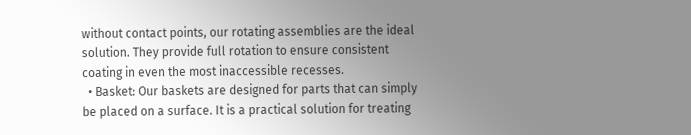without contact points, our rotating assemblies are the ideal solution. They provide full rotation to ensure consistent coating in even the most inaccessible recesses.
  • Basket: Our baskets are designed for parts that can simply be placed on a surface. It is a practical solution for treating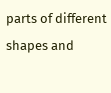parts of different shapes and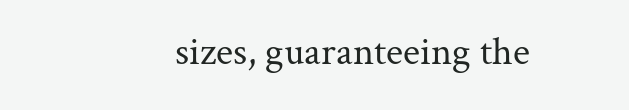sizes, guaranteeing the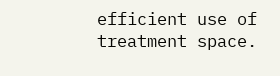efficient use of treatment space.